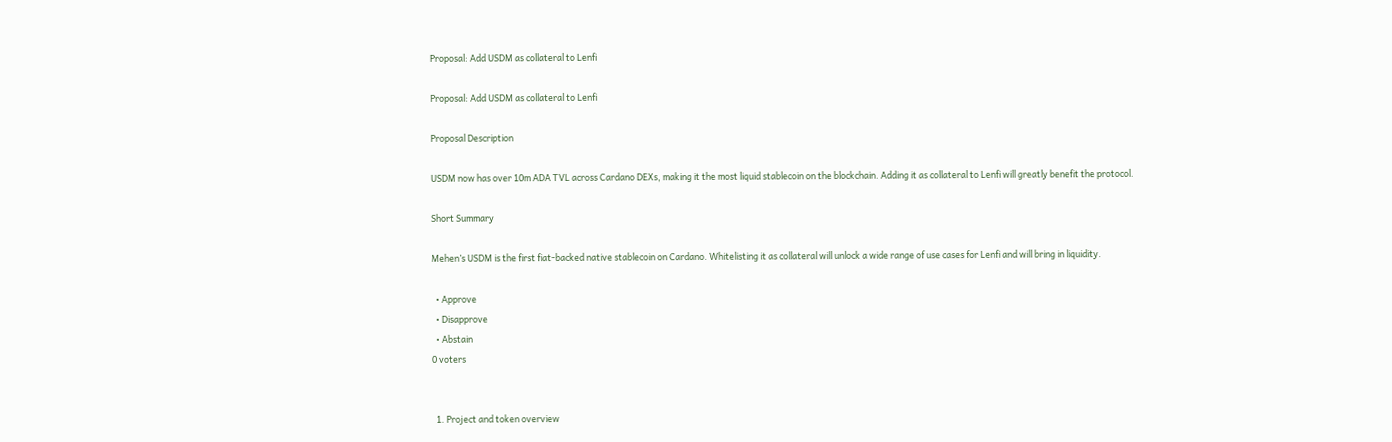Proposal: Add USDM as collateral to Lenfi

Proposal: Add USDM as collateral to Lenfi

Proposal Description

USDM now has over 10m ADA TVL across Cardano DEXs, making it the most liquid stablecoin on the blockchain. Adding it as collateral to Lenfi will greatly benefit the protocol.

Short Summary

Mehen’s USDM is the first fiat-backed native stablecoin on Cardano. Whitelisting it as collateral will unlock a wide range of use cases for Lenfi and will bring in liquidity.

  • Approve
  • Disapprove
  • Abstain
0 voters


  1. Project and token overview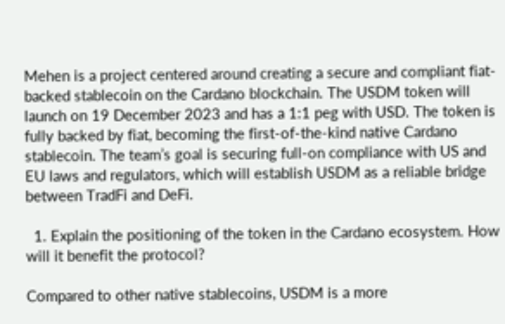Mehen is a project centered around creating a secure and compliant fiat-backed stablecoin on the Cardano blockchain. The USDM token will launch on 19 December 2023 and has a 1:1 peg with USD. The token is fully backed by fiat, becoming the first-of-the-kind native Cardano stablecoin. The team’s goal is securing full-on compliance with US and EU laws and regulators, which will establish USDM as a reliable bridge between TradFi and DeFi.

  1. Explain the positioning of the token in the Cardano ecosystem. How will it benefit the protocol?

Compared to other native stablecoins, USDM is a more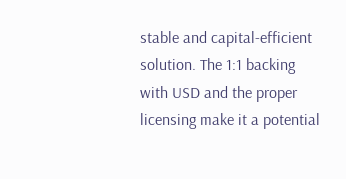stable and capital-efficient solution. The 1:1 backing with USD and the proper licensing make it a potential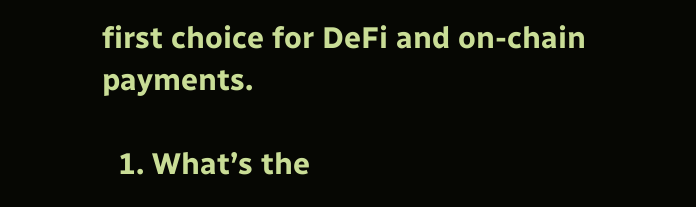first choice for DeFi and on-chain payments.

  1. What’s the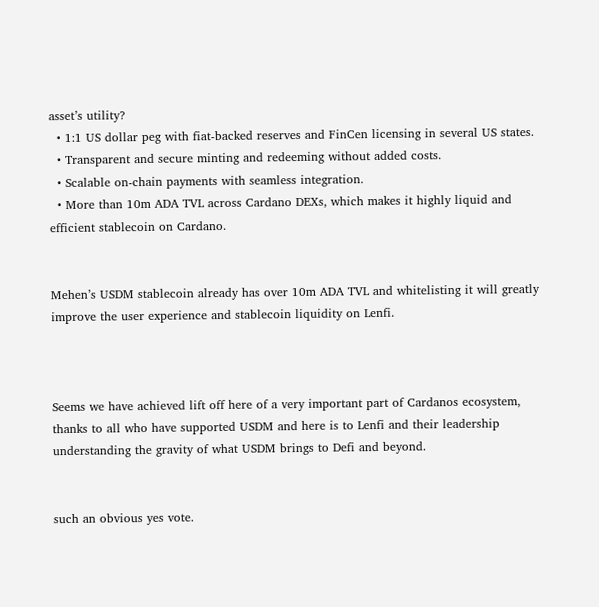asset’s utility?
  • 1:1 US dollar peg with fiat-backed reserves and FinCen licensing in several US states.
  • Transparent and secure minting and redeeming without added costs.
  • Scalable on-chain payments with seamless integration.
  • More than 10m ADA TVL across Cardano DEXs, which makes it highly liquid and efficient stablecoin on Cardano.


Mehen’s USDM stablecoin already has over 10m ADA TVL and whitelisting it will greatly improve the user experience and stablecoin liquidity on Lenfi.



Seems we have achieved lift off here of a very important part of Cardanos ecosystem, thanks to all who have supported USDM and here is to Lenfi and their leadership understanding the gravity of what USDM brings to Defi and beyond.


such an obvious yes vote.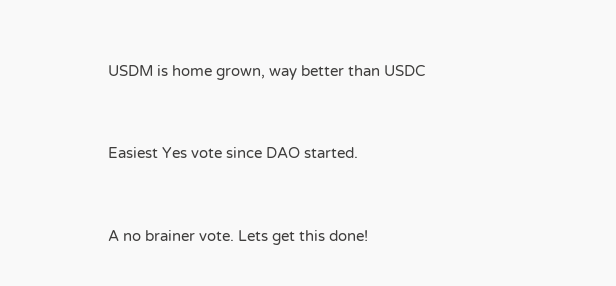USDM is home grown, way better than USDC


Easiest Yes vote since DAO started.


A no brainer vote. Lets get this done!